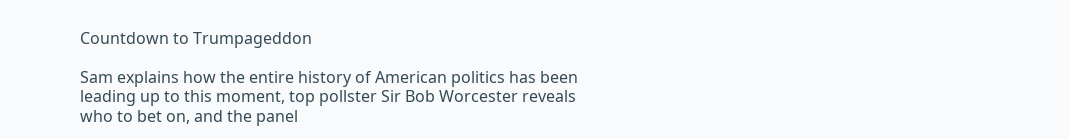Countdown to Trumpageddon

Sam explains how the entire history of American politics has been leading up to this moment, top pollster Sir Bob Worcester reveals who to bet on, and the panel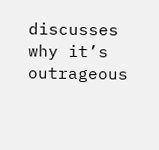discusses why it’s outrageous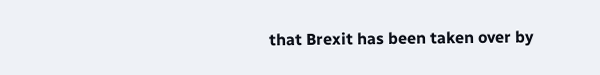that Brexit has been taken over by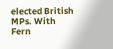elected British MPs. With Fern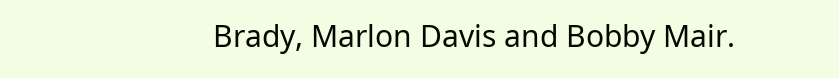Brady, Marlon Davis and Bobby Mair.